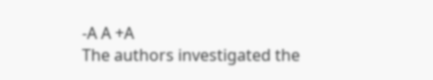-A A +A
The authors investigated the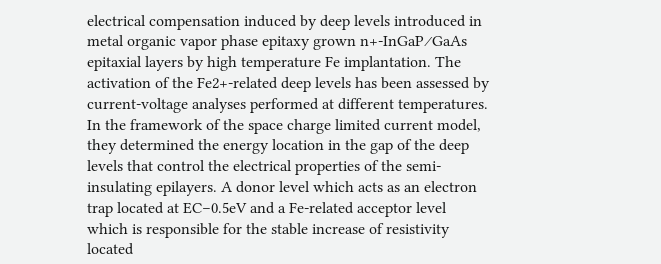electrical compensation induced by deep levels introduced in metal organic vapor phase epitaxy grown n+-InGaP∕GaAs epitaxial layers by high temperature Fe implantation. The activation of the Fe2+-related deep levels has been assessed by current-voltage analyses performed at different temperatures. In the framework of the space charge limited current model, they determined the energy location in the gap of the deep levels that control the electrical properties of the semi-insulating epilayers. A donor level which acts as an electron trap located at EC−0.5eV and a Fe-related acceptor level which is responsible for the stable increase of resistivity located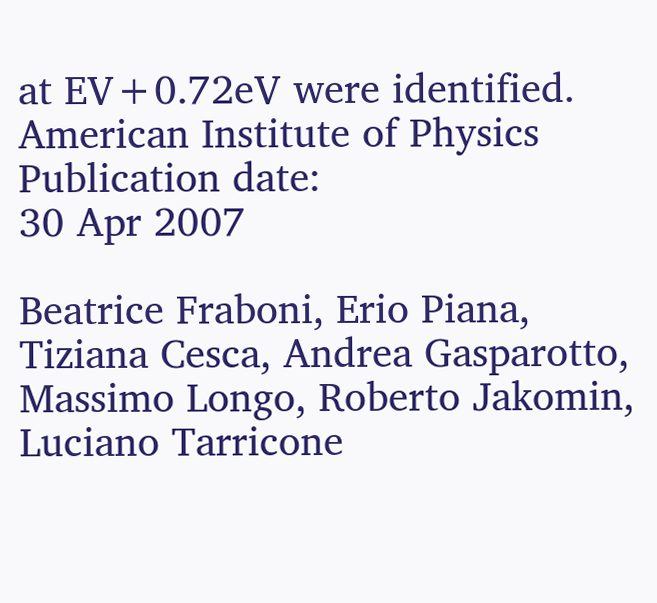at EV+0.72eV were identified.
American Institute of Physics
Publication date:
30 Apr 2007

Beatrice Fraboni, Erio Piana, Tiziana Cesca, Andrea Gasparotto, Massimo Longo, Roberto Jakomin, Luciano Tarricone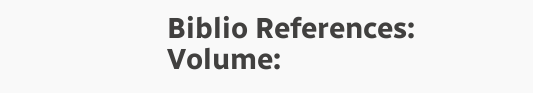Biblio References:
Volume: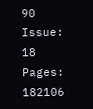90 Issue: 18 Pages: 182106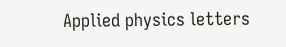Applied physics letters